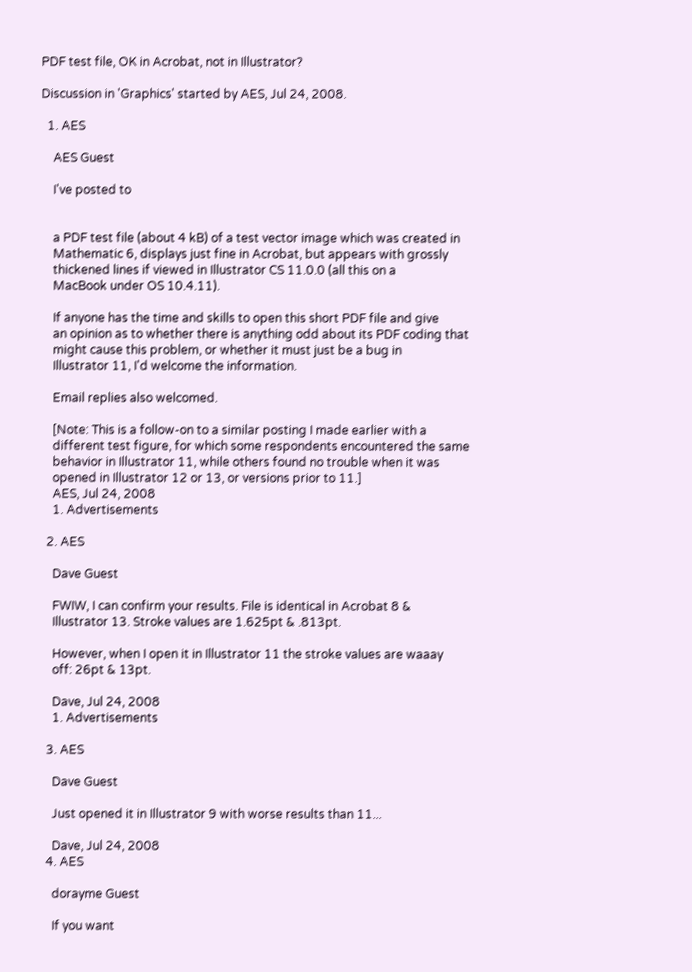PDF test file, OK in Acrobat, not in Illustrator?

Discussion in 'Graphics' started by AES, Jul 24, 2008.

  1. AES

    AES Guest

    I've posted to


    a PDF test file (about 4 kB) of a test vector image which was created in
    Mathematic 6, displays just fine in Acrobat, but appears with grossly
    thickened lines if viewed in Illustrator CS 11.0.0 (all this on a
    MacBook under OS 10.4.11).

    If anyone has the time and skills to open this short PDF file and give
    an opinion as to whether there is anything odd about its PDF coding that
    might cause this problem, or whether it must just be a bug in
    Illustrator 11, I'd welcome the information.

    Email replies also welcomed.

    [Note: This is a follow-on to a similar posting I made earlier with a
    different test figure, for which some respondents encountered the same
    behavior in Illustrator 11, while others found no trouble when it was
    opened in Illustrator 12 or 13, or versions prior to 11.]
    AES, Jul 24, 2008
    1. Advertisements

  2. AES

    Dave Guest

    FWIW, I can confirm your results. File is identical in Acrobat 8 &
    Illustrator 13. Stroke values are 1.625pt & .813pt.

    However, when I open it in Illustrator 11 the stroke values are waaay
    off: 26pt & 13pt.

    Dave, Jul 24, 2008
    1. Advertisements

  3. AES

    Dave Guest

    Just opened it in Illustrator 9 with worse results than 11...

    Dave, Jul 24, 2008
  4. AES

    dorayme Guest

    If you want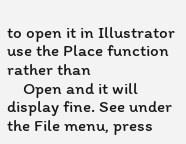to open it in Illustrator use the Place function rather than
    Open and it will display fine. See under the File menu, press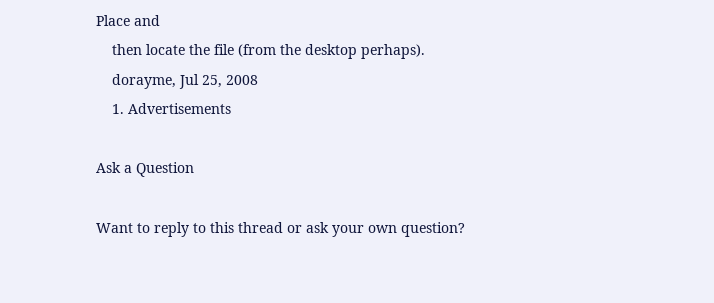Place and
    then locate the file (from the desktop perhaps).
    dorayme, Jul 25, 2008
    1. Advertisements

Ask a Question

Want to reply to this thread or ask your own question?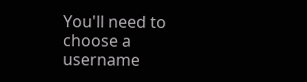You'll need to choose a username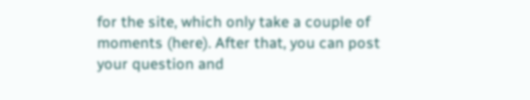for the site, which only take a couple of moments (here). After that, you can post your question and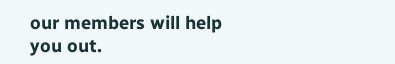our members will help you out.